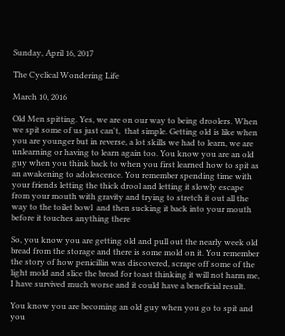Sunday, April 16, 2017

The Cyclical Wondering Life

March 10, 2016

Old Men spitting. Yes, we are on our way to being droolers. When we spit some of us just can't,  that simple. Getting old is like when you are younger but in reverse, a lot skills we had to learn, we are unlearning or having to learn again too. You know you are an old guy when you think back to when you first learned how to spit as an awakening to adolescence. You remember spending time with your friends letting the thick drool and letting it slowly escape from your mouth with gravity and trying to stretch it out all the way to the toilet bowl  and then sucking it back into your mouth before it touches anything there

So, you know you are getting old and pull out the nearly week old  bread from the storage and there is some mold on it. You remember the story of how penicillin was discovered, scrape off some of the light mold and slice the bread for toast thinking it will not harm me, I have survived much worse and it could have a beneficial result.

You know you are becoming an old guy when you go to spit and you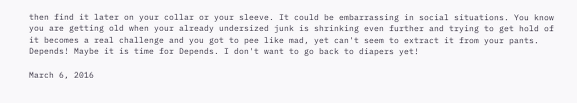then find it later on your collar or your sleeve. It could be embarrassing in social situations. You know you are getting old when your already undersized junk is shrinking even further and trying to get hold of it becomes a real challenge and you got to pee like mad, yet can't seem to extract it from your pants. Depends! Maybe it is time for Depends. I don't want to go back to diapers yet!

March 6, 2016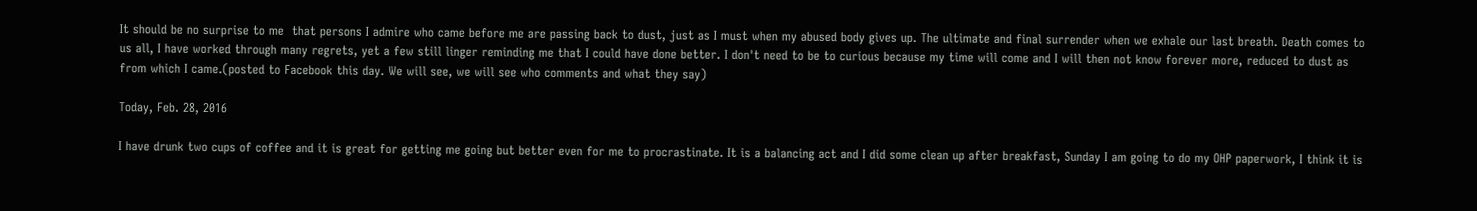It should be no surprise to me  that persons I admire who came before me are passing back to dust, just as I must when my abused body gives up. The ultimate and final surrender when we exhale our last breath. Death comes to us all, I have worked through many regrets, yet a few still linger reminding me that I could have done better. I don't need to be to curious because my time will come and I will then not know forever more, reduced to dust as from which I came.(posted to Facebook this day. We will see, we will see who comments and what they say)

Today, Feb. 28, 2016

I have drunk two cups of coffee and it is great for getting me going but better even for me to procrastinate. It is a balancing act and I did some clean up after breakfast, Sunday I am going to do my OHP paperwork, I think it is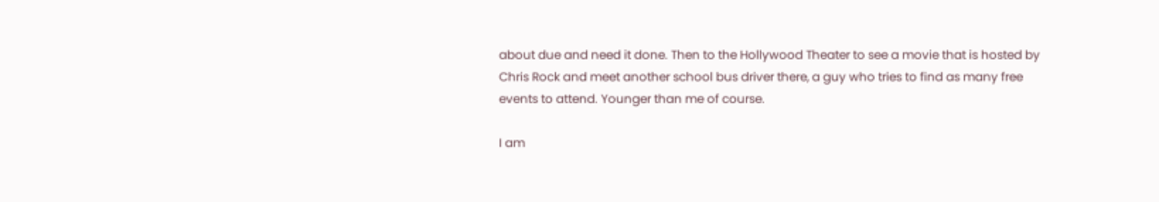about due and need it done. Then to the Hollywood Theater to see a movie that is hosted by Chris Rock and meet another school bus driver there, a guy who tries to find as many free events to attend. Younger than me of course.

I am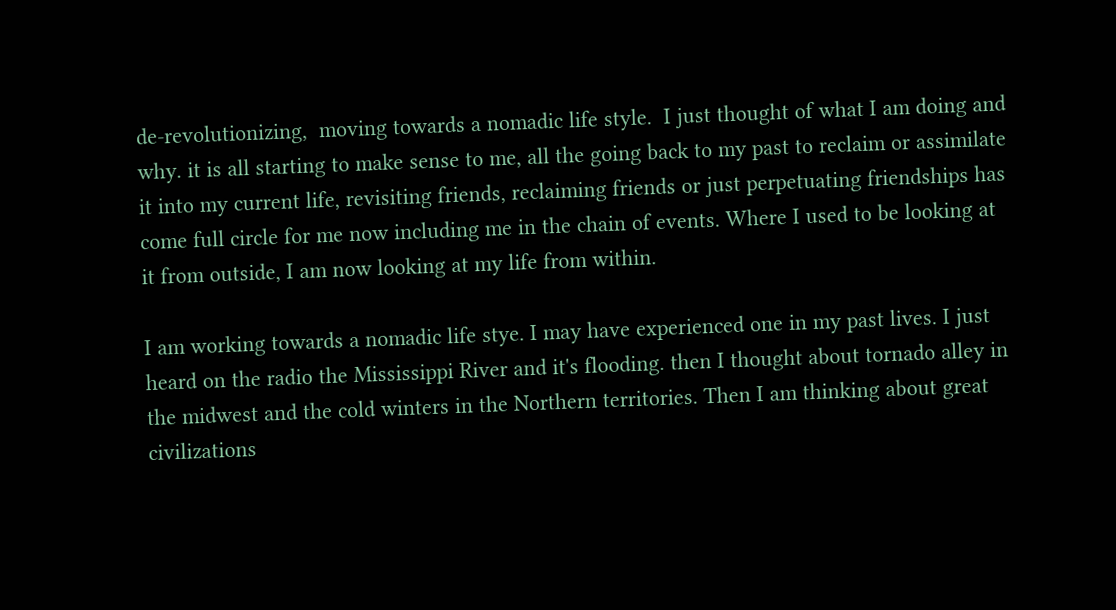de-revolutionizing,  moving towards a nomadic life style.  I just thought of what I am doing and why. it is all starting to make sense to me, all the going back to my past to reclaim or assimilate it into my current life, revisiting friends, reclaiming friends or just perpetuating friendships has come full circle for me now including me in the chain of events. Where I used to be looking at it from outside, I am now looking at my life from within.

I am working towards a nomadic life stye. I may have experienced one in my past lives. I just heard on the radio the Mississippi River and it's flooding. then I thought about tornado alley in the midwest and the cold winters in the Northern territories. Then I am thinking about great civilizations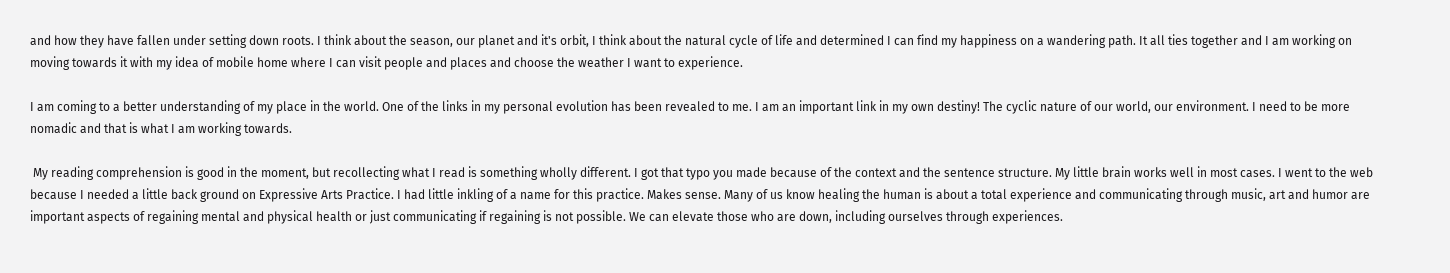and how they have fallen under setting down roots. I think about the season, our planet and it's orbit, I think about the natural cycle of life and determined I can find my happiness on a wandering path. It all ties together and I am working on moving towards it with my idea of mobile home where I can visit people and places and choose the weather I want to experience.

I am coming to a better understanding of my place in the world. One of the links in my personal evolution has been revealed to me. I am an important link in my own destiny! The cyclic nature of our world, our environment. I need to be more nomadic and that is what I am working towards.

 My reading comprehension is good in the moment, but recollecting what I read is something wholly different. I got that typo you made because of the context and the sentence structure. My little brain works well in most cases. I went to the web because I needed a little back ground on Expressive Arts Practice. I had little inkling of a name for this practice. Makes sense. Many of us know healing the human is about a total experience and communicating through music, art and humor are important aspects of regaining mental and physical health or just communicating if regaining is not possible. We can elevate those who are down, including ourselves through experiences.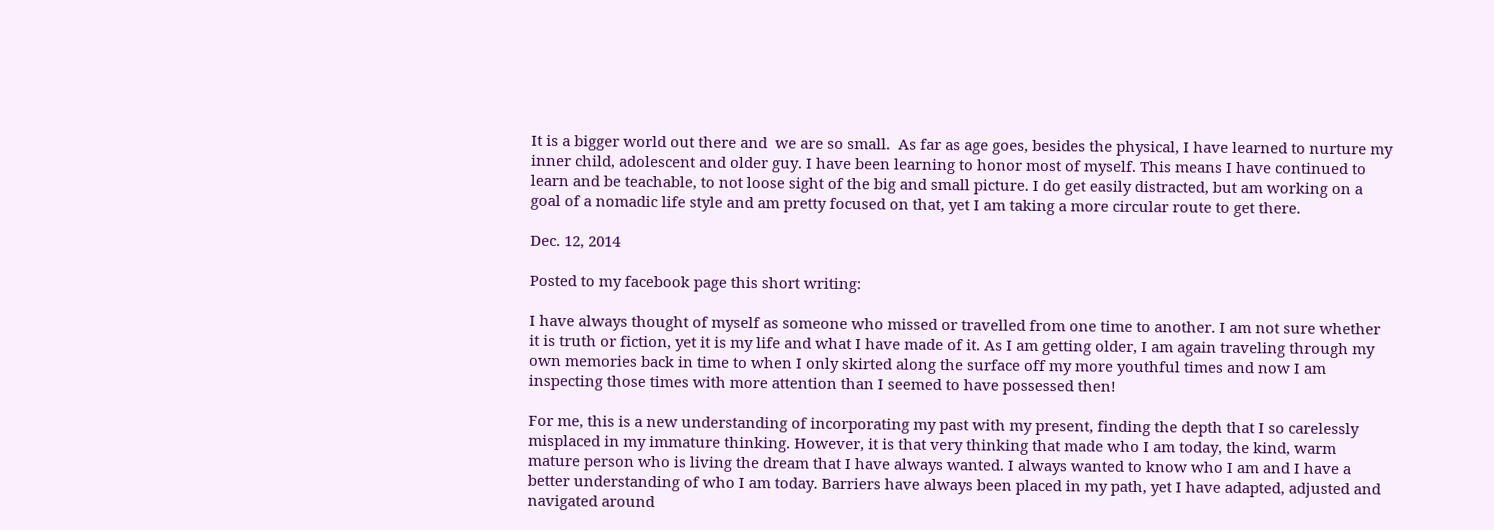It is a bigger world out there and  we are so small.  As far as age goes, besides the physical, I have learned to nurture my inner child, adolescent and older guy. I have been learning to honor most of myself. This means I have continued to learn and be teachable, to not loose sight of the big and small picture. I do get easily distracted, but am working on a goal of a nomadic life style and am pretty focused on that, yet I am taking a more circular route to get there.

Dec. 12, 2014

Posted to my facebook page this short writing:

I have always thought of myself as someone who missed or travelled from one time to another. I am not sure whether it is truth or fiction, yet it is my life and what I have made of it. As I am getting older, I am again traveling through my own memories back in time to when I only skirted along the surface off my more youthful times and now I am inspecting those times with more attention than I seemed to have possessed then!

For me, this is a new understanding of incorporating my past with my present, finding the depth that I so carelessly misplaced in my immature thinking. However, it is that very thinking that made who I am today, the kind, warm mature person who is living the dream that I have always wanted. I always wanted to know who I am and I have a  better understanding of who I am today. Barriers have always been placed in my path, yet I have adapted, adjusted and navigated around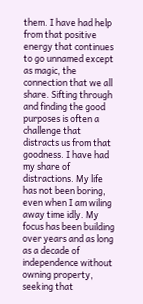them. I have had help from that positive energy that continues to go unnamed except as magic, the connection that we all share. Sifting through and finding the good purposes is often a challenge that distracts us from that goodness. I have had my share of distractions. My life has not been boring, even when I am wiling away time idly. My focus has been building over years and as long as a decade of independence without owning property, seeking that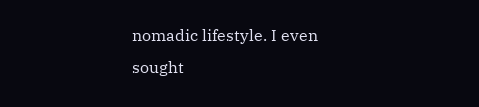nomadic lifestyle. I even sought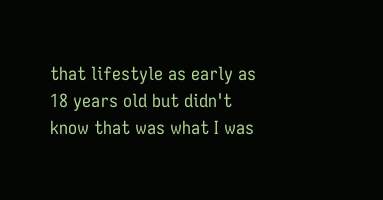that lifestyle as early as 18 years old but didn't know that was what I was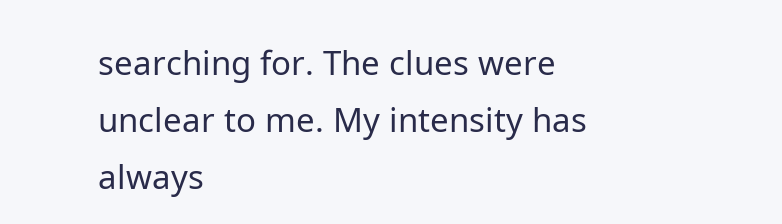searching for. The clues were unclear to me. My intensity has always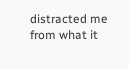distracted me from what it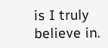is I truly believe in.